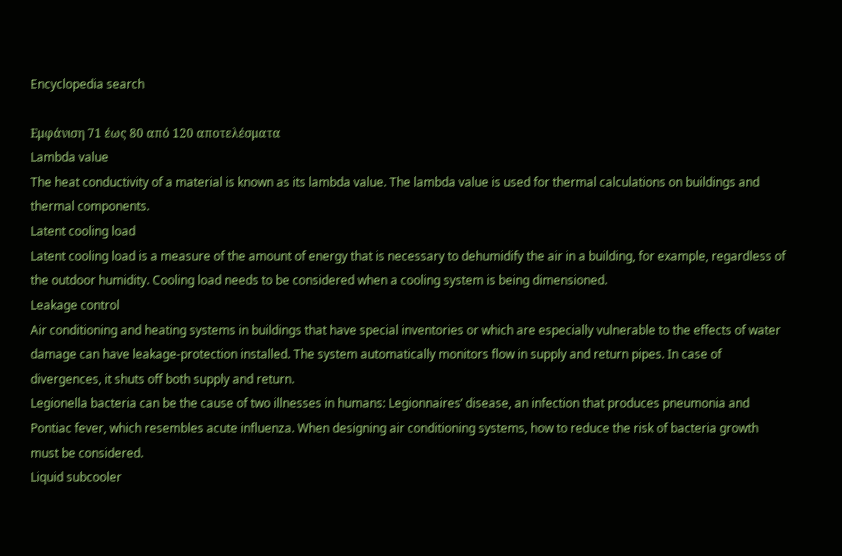Encyclopedia search

Εμφάνιση 71 έως 80 από 120 αποτελέσματα
Lambda value
The heat conductivity of a material is known as its lambda value. The lambda value is used for thermal calculations on buildings and thermal components.
Latent cooling load
Latent cooling load is a measure of the amount of energy that is necessary to dehumidify the air in a building, for example, regardless of the outdoor humidity. Cooling load needs to be considered when a cooling system is being dimensioned.
Leakage control
Air conditioning and heating systems in buildings that have special inventories or which are especially vulnerable to the effects of water damage can have leakage-protection installed. The system automatically monitors flow in supply and return pipes. In case of divergences, it shuts off both supply and return.
Legionella bacteria can be the cause of two illnesses in humans: Legionnaires’ disease, an infection that produces pneumonia and Pontiac fever, which resembles acute influenza. When designing air conditioning systems, how to reduce the risk of bacteria growth must be considered.
Liquid subcooler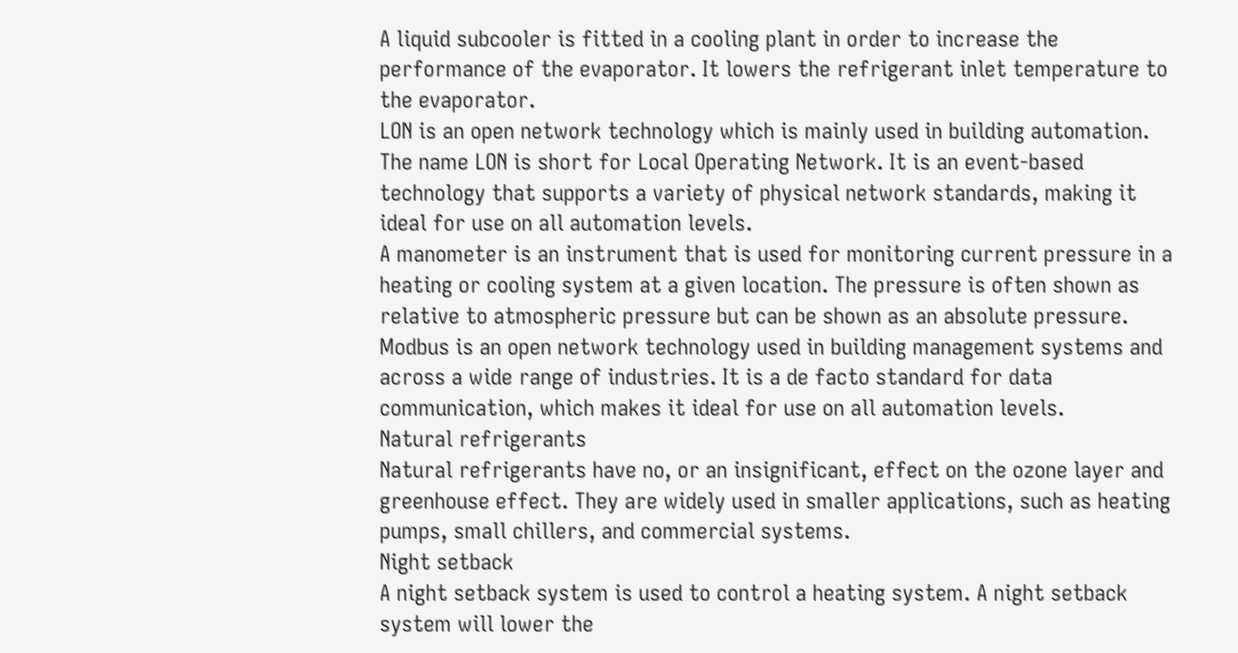A liquid subcooler is fitted in a cooling plant in order to increase the performance of the evaporator. It lowers the refrigerant inlet temperature to the evaporator.
LON is an open network technology which is mainly used in building automation. The name LON is short for Local Operating Network. It is an event-based technology that supports a variety of physical network standards, making it ideal for use on all automation levels.
A manometer is an instrument that is used for monitoring current pressure in a heating or cooling system at a given location. The pressure is often shown as relative to atmospheric pressure but can be shown as an absolute pressure.
Modbus is an open network technology used in building management systems and across a wide range of industries. It is a de facto standard for data communication, which makes it ideal for use on all automation levels.
Natural refrigerants
Natural refrigerants have no, or an insignificant, effect on the ozone layer and greenhouse effect. They are widely used in smaller applications, such as heating pumps, small chillers, and commercial systems.
Night setback
A night setback system is used to control a heating system. A night setback system will lower the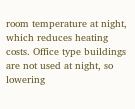room temperature at night, which reduces heating costs. Office type buildings are not used at night, so lowering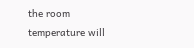the room temperature will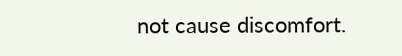not cause discomfort.